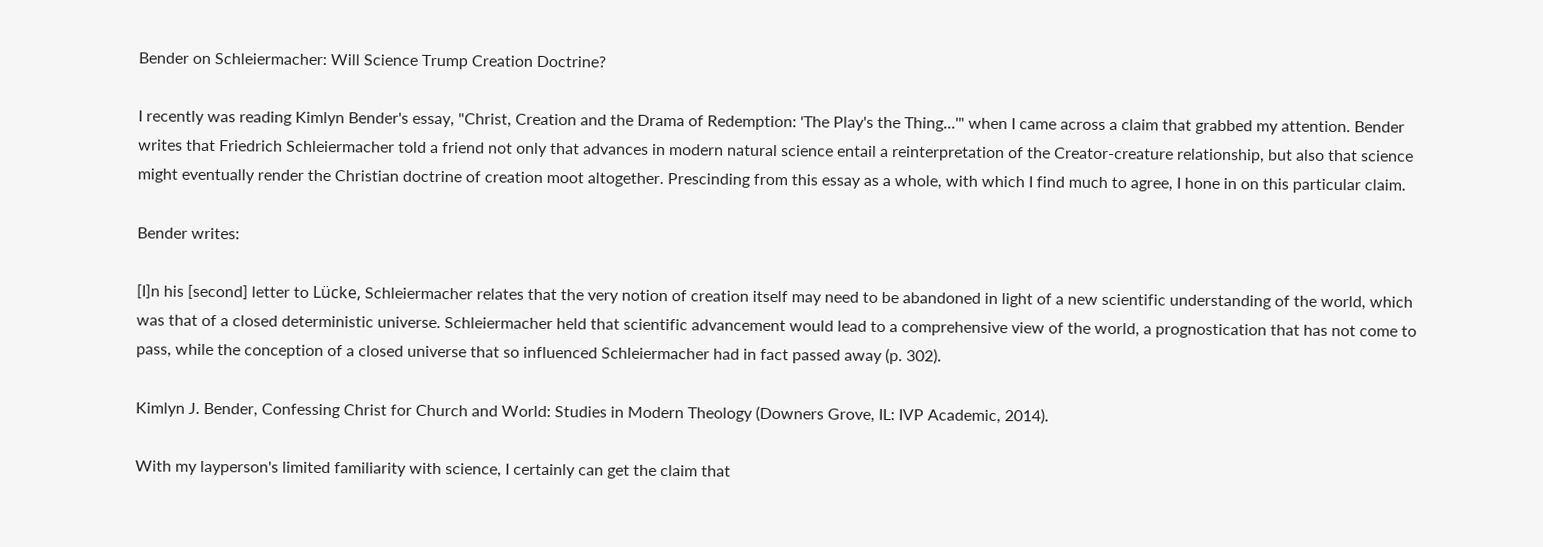Bender on Schleiermacher: Will Science Trump Creation Doctrine?

I recently was reading Kimlyn Bender's essay, "Christ, Creation and the Drama of Redemption: 'The Play's the Thing...'" when I came across a claim that grabbed my attention. Bender writes that Friedrich Schleiermacher told a friend not only that advances in modern natural science entail a reinterpretation of the Creator-creature relationship, but also that science might eventually render the Christian doctrine of creation moot altogether. Prescinding from this essay as a whole, with which I find much to agree, I hone in on this particular claim.

Bender writes:

[I]n his [second] letter to Lücke, Schleiermacher relates that the very notion of creation itself may need to be abandoned in light of a new scientific understanding of the world, which was that of a closed deterministic universe. Schleiermacher held that scientific advancement would lead to a comprehensive view of the world, a prognostication that has not come to pass, while the conception of a closed universe that so influenced Schleiermacher had in fact passed away (p. 302).

Kimlyn J. Bender, Confessing Christ for Church and World: Studies in Modern Theology (Downers Grove, IL: IVP Academic, 2014).

With my layperson's limited familiarity with science, I certainly can get the claim that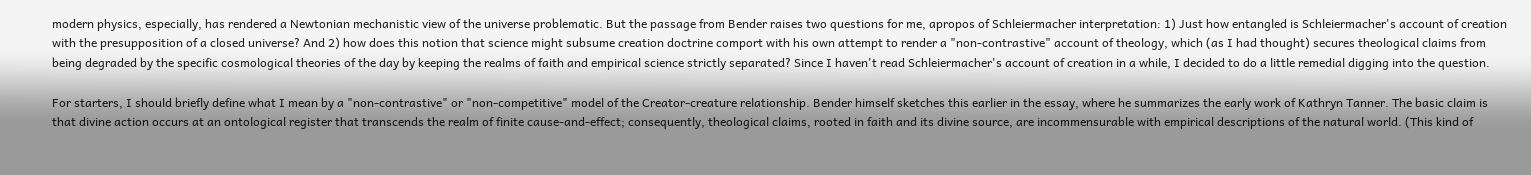modern physics, especially, has rendered a Newtonian mechanistic view of the universe problematic. But the passage from Bender raises two questions for me, apropos of Schleiermacher interpretation: 1) Just how entangled is Schleiermacher's account of creation with the presupposition of a closed universe? And 2) how does this notion that science might subsume creation doctrine comport with his own attempt to render a "non-contrastive" account of theology, which (as I had thought) secures theological claims from being degraded by the specific cosmological theories of the day by keeping the realms of faith and empirical science strictly separated? Since I haven't read Schleiermacher's account of creation in a while, I decided to do a little remedial digging into the question.

For starters, I should briefly define what I mean by a "non-contrastive" or "non-competitive" model of the Creator-creature relationship. Bender himself sketches this earlier in the essay, where he summarizes the early work of Kathryn Tanner. The basic claim is that divine action occurs at an ontological register that transcends the realm of finite cause-and-effect; consequently, theological claims, rooted in faith and its divine source, are incommensurable with empirical descriptions of the natural world. (This kind of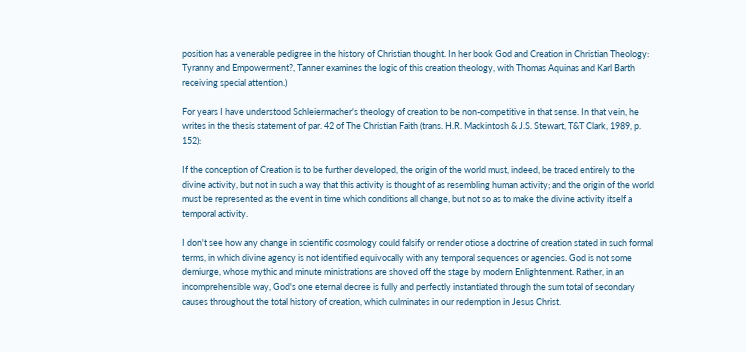position has a venerable pedigree in the history of Christian thought. In her book God and Creation in Christian Theology: Tyranny and Empowerment?, Tanner examines the logic of this creation theology, with Thomas Aquinas and Karl Barth receiving special attention.)

For years I have understood Schleiermacher's theology of creation to be non-competitive in that sense. In that vein, he writes in the thesis statement of par. 42 of The Christian Faith (trans. H.R. Mackintosh & J.S. Stewart, T&T Clark, 1989, p. 152):

If the conception of Creation is to be further developed, the origin of the world must, indeed, be traced entirely to the divine activity, but not in such a way that this activity is thought of as resembling human activity; and the origin of the world must be represented as the event in time which conditions all change, but not so as to make the divine activity itself a temporal activity.

I don't see how any change in scientific cosmology could falsify or render otiose a doctrine of creation stated in such formal terms, in which divine agency is not identified equivocally with any temporal sequences or agencies. God is not some demiurge, whose mythic and minute ministrations are shoved off the stage by modern Enlightenment. Rather, in an incomprehensible way, God's one eternal decree is fully and perfectly instantiated through the sum total of secondary causes throughout the total history of creation, which culminates in our redemption in Jesus Christ.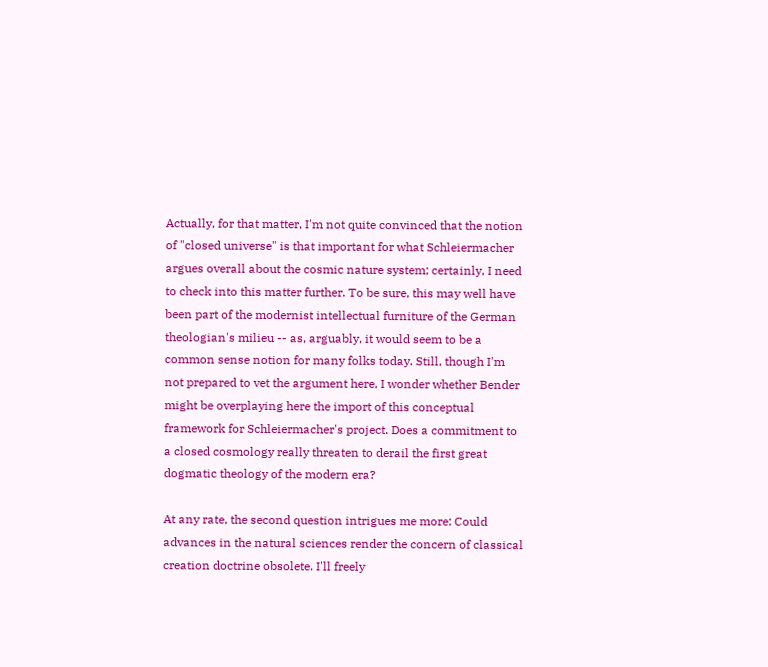Actually, for that matter, I'm not quite convinced that the notion of "closed universe" is that important for what Schleiermacher argues overall about the cosmic nature system; certainly, I need to check into this matter further. To be sure, this may well have been part of the modernist intellectual furniture of the German theologian's milieu -- as, arguably, it would seem to be a common sense notion for many folks today. Still, though I'm not prepared to vet the argument here, I wonder whether Bender might be overplaying here the import of this conceptual framework for Schleiermacher's project. Does a commitment to a closed cosmology really threaten to derail the first great dogmatic theology of the modern era?

At any rate, the second question intrigues me more: Could advances in the natural sciences render the concern of classical creation doctrine obsolete. I'll freely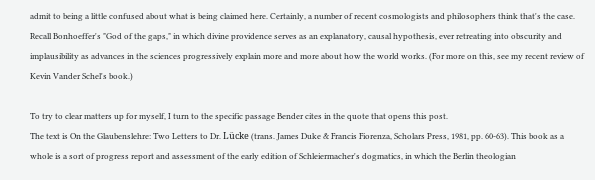admit to being a little confused about what is being claimed here. Certainly, a number of recent cosmologists and philosophers think that's the case. Recall Bonhoeffer's "God of the gaps," in which divine providence serves as an explanatory, causal hypothesis, ever retreating into obscurity and implausibility as advances in the sciences progressively explain more and more about how the world works. (For more on this, see my recent review of Kevin Vander Schel's book.)

To try to clear matters up for myself, I turn to the specific passage Bender cites in the quote that opens this post.
The text is On the Glaubenslehre: Two Letters to Dr. Lücke (trans. James Duke & Francis Fiorenza, Scholars Press, 1981, pp. 60-63). This book as a whole is a sort of progress report and assessment of the early edition of Schleiermacher's dogmatics, in which the Berlin theologian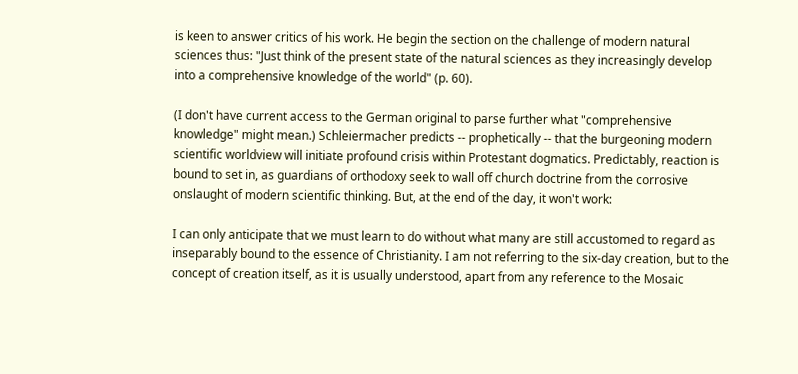is keen to answer critics of his work. He begin the section on the challenge of modern natural sciences thus: "Just think of the present state of the natural sciences as they increasingly develop into a comprehensive knowledge of the world" (p. 60).

(I don't have current access to the German original to parse further what "comprehensive knowledge" might mean.) Schleiermacher predicts -- prophetically -- that the burgeoning modern scientific worldview will initiate profound crisis within Protestant dogmatics. Predictably, reaction is bound to set in, as guardians of orthodoxy seek to wall off church doctrine from the corrosive onslaught of modern scientific thinking. But, at the end of the day, it won't work:

I can only anticipate that we must learn to do without what many are still accustomed to regard as inseparably bound to the essence of Christianity. I am not referring to the six-day creation, but to the concept of creation itself, as it is usually understood, apart from any reference to the Mosaic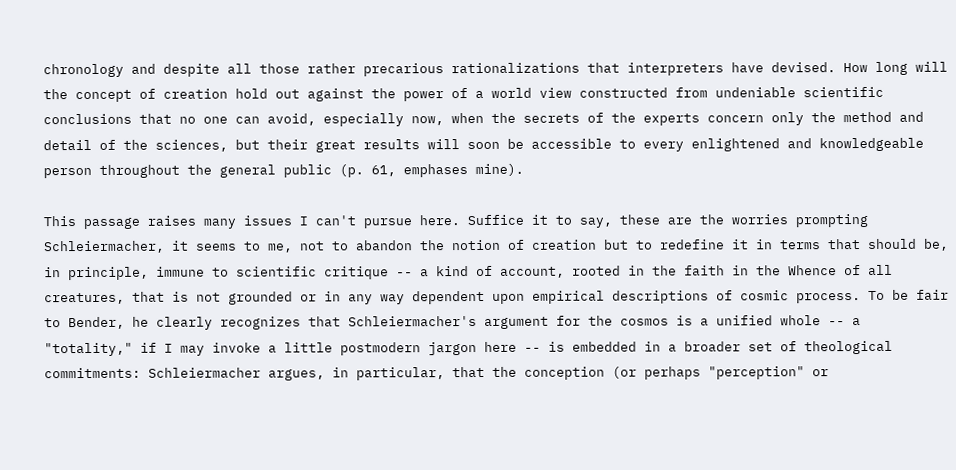chronology and despite all those rather precarious rationalizations that interpreters have devised. How long will the concept of creation hold out against the power of a world view constructed from undeniable scientific conclusions that no one can avoid, especially now, when the secrets of the experts concern only the method and detail of the sciences, but their great results will soon be accessible to every enlightened and knowledgeable person throughout the general public (p. 61, emphases mine).

This passage raises many issues I can't pursue here. Suffice it to say, these are the worries prompting Schleiermacher, it seems to me, not to abandon the notion of creation but to redefine it in terms that should be, in principle, immune to scientific critique -- a kind of account, rooted in the faith in the Whence of all creatures, that is not grounded or in any way dependent upon empirical descriptions of cosmic process. To be fair to Bender, he clearly recognizes that Schleiermacher's argument for the cosmos is a unified whole -- a "totality," if I may invoke a little postmodern jargon here -- is embedded in a broader set of theological commitments: Schleiermacher argues, in particular, that the conception (or perhaps "perception" or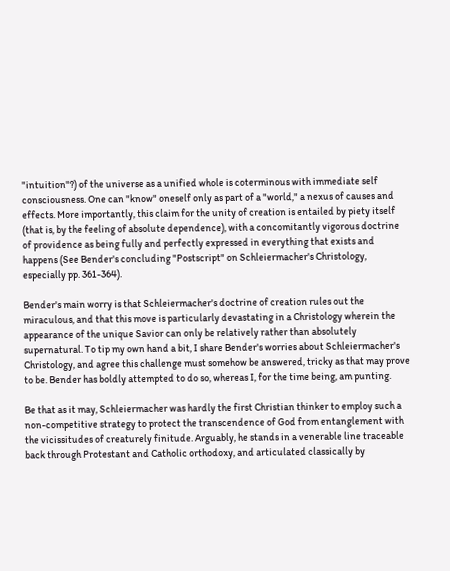"intuition"?) of the universe as a unified whole is coterminous with immediate self consciousness. One can "know" oneself only as part of a "world," a nexus of causes and effects. More importantly, this claim for the unity of creation is entailed by piety itself (that is, by the feeling of absolute dependence), with a concomitantly vigorous doctrine of providence as being fully and perfectly expressed in everything that exists and happens (See Bender's concluding "Postscript" on Schleiermacher's Christology, especially pp. 361-364).

Bender's main worry is that Schleiermacher's doctrine of creation rules out the miraculous, and that this move is particularly devastating in a Christology wherein the appearance of the unique Savior can only be relatively rather than absolutely supernatural. To tip my own hand a bit, I share Bender's worries about Schleiermacher's Christology, and agree this challenge must somehow be answered, tricky as that may prove to be. Bender has boldly attempted to do so, whereas I, for the time being, am punting.

Be that as it may, Schleiermacher was hardly the first Christian thinker to employ such a non-competitive strategy to protect the transcendence of God from entanglement with the vicissitudes of creaturely finitude. Arguably, he stands in a venerable line traceable back through Protestant and Catholic orthodoxy, and articulated classically by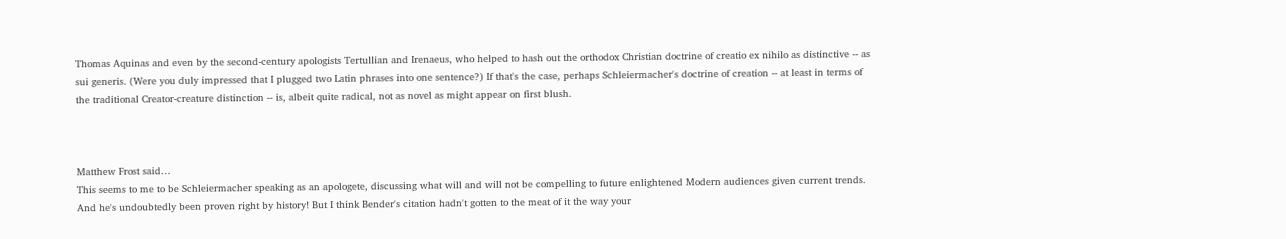Thomas Aquinas and even by the second-century apologists Tertullian and Irenaeus, who helped to hash out the orthodox Christian doctrine of creatio ex nihilo as distinctive -- as sui generis. (Were you duly impressed that I plugged two Latin phrases into one sentence?) If that's the case, perhaps Schleiermacher's doctrine of creation -- at least in terms of the traditional Creator-creature distinction -- is, albeit quite radical, not as novel as might appear on first blush.



Matthew Frost said…
This seems to me to be Schleiermacher speaking as an apologete, discussing what will and will not be compelling to future enlightened Modern audiences given current trends. And he's undoubtedly been proven right by history! But I think Bender's citation hadn't gotten to the meat of it the way your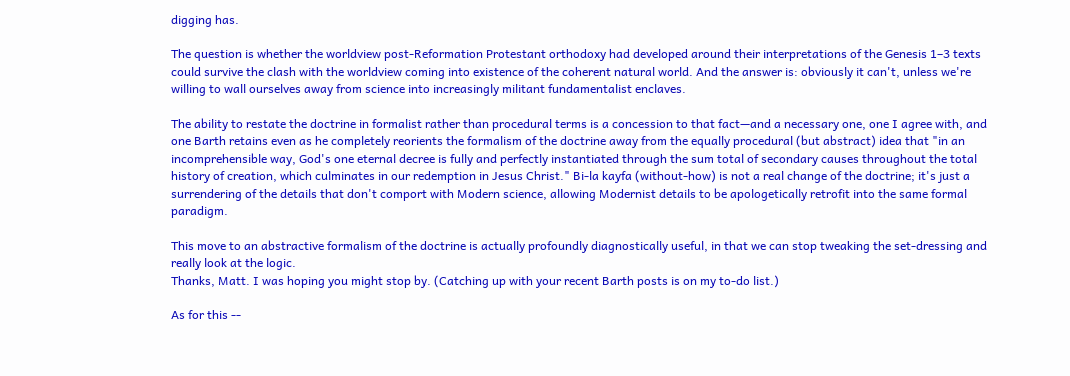digging has.

The question is whether the worldview post-Reformation Protestant orthodoxy had developed around their interpretations of the Genesis 1–3 texts could survive the clash with the worldview coming into existence of the coherent natural world. And the answer is: obviously it can't, unless we're willing to wall ourselves away from science into increasingly militant fundamentalist enclaves.

The ability to restate the doctrine in formalist rather than procedural terms is a concession to that fact—and a necessary one, one I agree with, and one Barth retains even as he completely reorients the formalism of the doctrine away from the equally procedural (but abstract) idea that "in an incomprehensible way, God's one eternal decree is fully and perfectly instantiated through the sum total of secondary causes throughout the total history of creation, which culminates in our redemption in Jesus Christ." Bi-la kayfa (without-how) is not a real change of the doctrine; it's just a surrendering of the details that don't comport with Modern science, allowing Modernist details to be apologetically retrofit into the same formal paradigm.

This move to an abstractive formalism of the doctrine is actually profoundly diagnostically useful, in that we can stop tweaking the set-dressing and really look at the logic.
Thanks, Matt. I was hoping you might stop by. (Catching up with your recent Barth posts is on my to-do list.)

As for this --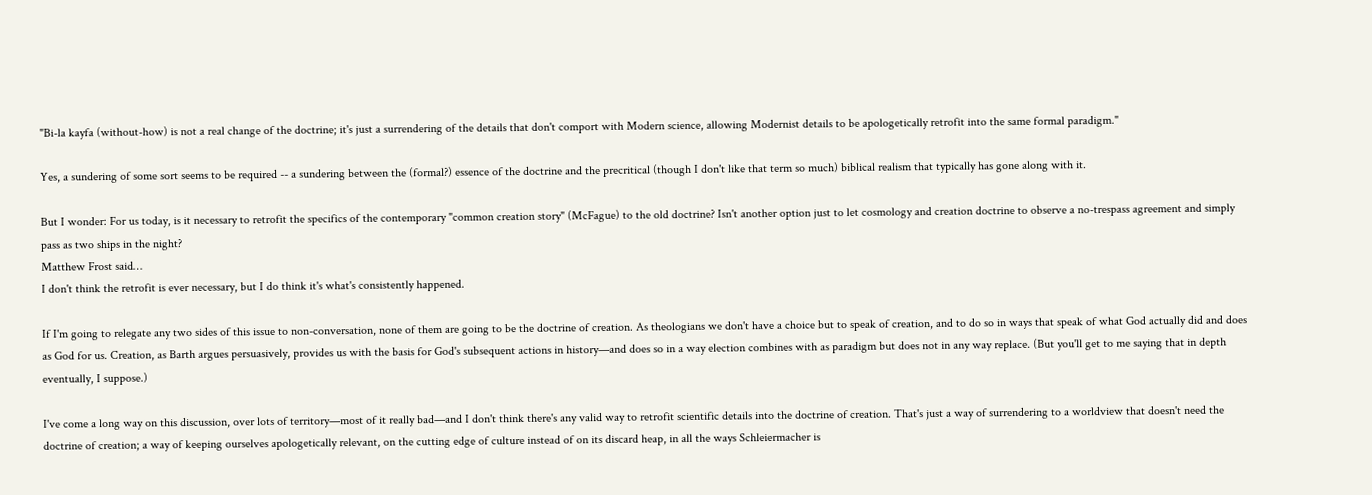"Bi-la kayfa (without-how) is not a real change of the doctrine; it's just a surrendering of the details that don't comport with Modern science, allowing Modernist details to be apologetically retrofit into the same formal paradigm."

Yes, a sundering of some sort seems to be required -- a sundering between the (formal?) essence of the doctrine and the precritical (though I don't like that term so much) biblical realism that typically has gone along with it.

But I wonder: For us today, is it necessary to retrofit the specifics of the contemporary "common creation story" (McFague) to the old doctrine? Isn't another option just to let cosmology and creation doctrine to observe a no-trespass agreement and simply pass as two ships in the night?
Matthew Frost said…
I don't think the retrofit is ever necessary, but I do think it's what's consistently happened.

If I'm going to relegate any two sides of this issue to non-conversation, none of them are going to be the doctrine of creation. As theologians we don't have a choice but to speak of creation, and to do so in ways that speak of what God actually did and does as God for us. Creation, as Barth argues persuasively, provides us with the basis for God's subsequent actions in history—and does so in a way election combines with as paradigm but does not in any way replace. (But you'll get to me saying that in depth eventually, I suppose.)

I've come a long way on this discussion, over lots of territory—most of it really bad—and I don't think there's any valid way to retrofit scientific details into the doctrine of creation. That's just a way of surrendering to a worldview that doesn't need the doctrine of creation; a way of keeping ourselves apologetically relevant, on the cutting edge of culture instead of on its discard heap, in all the ways Schleiermacher is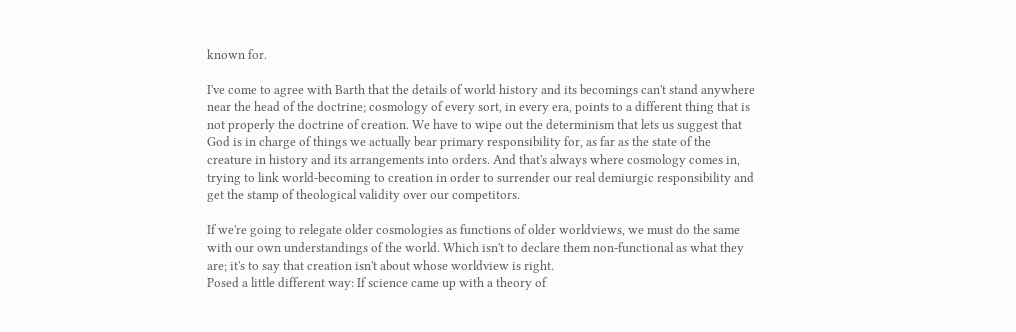known for.

I've come to agree with Barth that the details of world history and its becomings can't stand anywhere near the head of the doctrine; cosmology of every sort, in every era, points to a different thing that is not properly the doctrine of creation. We have to wipe out the determinism that lets us suggest that God is in charge of things we actually bear primary responsibility for, as far as the state of the creature in history and its arrangements into orders. And that's always where cosmology comes in, trying to link world-becoming to creation in order to surrender our real demiurgic responsibility and get the stamp of theological validity over our competitors.

If we're going to relegate older cosmologies as functions of older worldviews, we must do the same with our own understandings of the world. Which isn't to declare them non-functional as what they are; it's to say that creation isn't about whose worldview is right.
Posed a little different way: If science came up with a theory of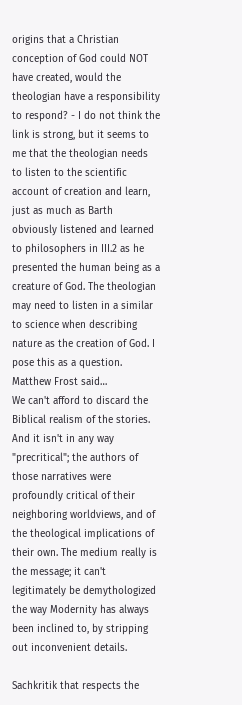origins that a Christian conception of God could NOT have created, would the theologian have a responsibility to respond? - I do not think the link is strong, but it seems to me that the theologian needs to listen to the scientific account of creation and learn, just as much as Barth obviously listened and learned to philosophers in III.2 as he presented the human being as a creature of God. The theologian may need to listen in a similar to science when describing nature as the creation of God. I pose this as a question.
Matthew Frost said…
We can't afford to discard the Biblical realism of the stories. And it isn't in any way "precritical"; the authors of those narratives were profoundly critical of their neighboring worldviews, and of the theological implications of their own. The medium really is the message; it can't legitimately be demythologized the way Modernity has always been inclined to, by stripping out inconvenient details.

Sachkritik that respects the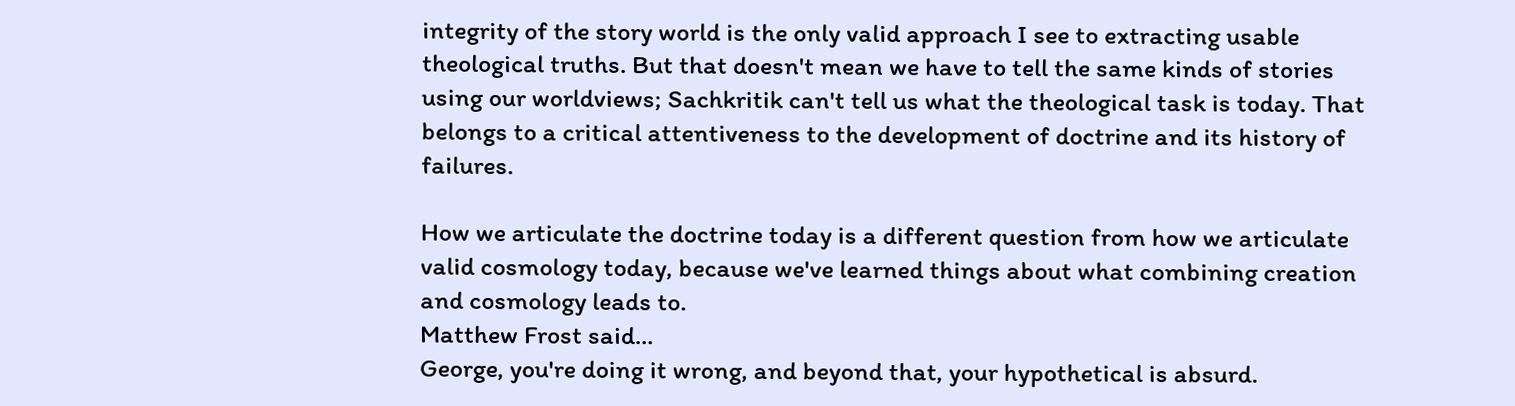integrity of the story world is the only valid approach I see to extracting usable theological truths. But that doesn't mean we have to tell the same kinds of stories using our worldviews; Sachkritik can't tell us what the theological task is today. That belongs to a critical attentiveness to the development of doctrine and its history of failures.

How we articulate the doctrine today is a different question from how we articulate valid cosmology today, because we've learned things about what combining creation and cosmology leads to.
Matthew Frost said…
George, you're doing it wrong, and beyond that, your hypothetical is absurd.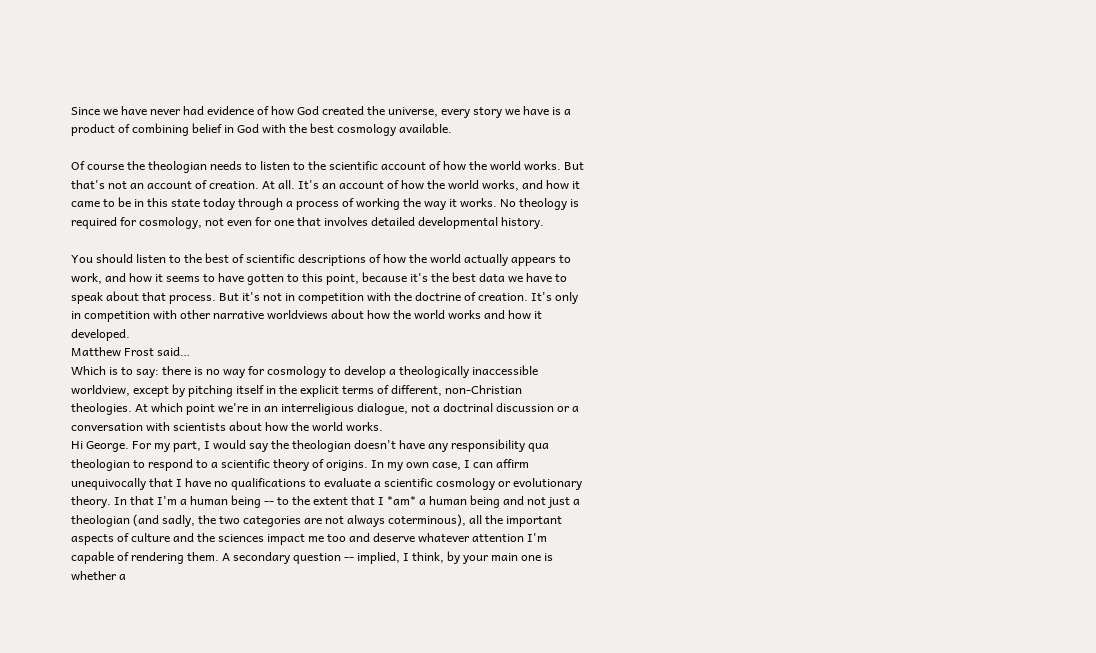Since we have never had evidence of how God created the universe, every story we have is a product of combining belief in God with the best cosmology available.

Of course the theologian needs to listen to the scientific account of how the world works. But that's not an account of creation. At all. It's an account of how the world works, and how it came to be in this state today through a process of working the way it works. No theology is required for cosmology, not even for one that involves detailed developmental history.

You should listen to the best of scientific descriptions of how the world actually appears to work, and how it seems to have gotten to this point, because it's the best data we have to speak about that process. But it's not in competition with the doctrine of creation. It's only in competition with other narrative worldviews about how the world works and how it developed.
Matthew Frost said…
Which is to say: there is no way for cosmology to develop a theologically inaccessible worldview, except by pitching itself in the explicit terms of different, non-Christian theologies. At which point we're in an interreligious dialogue, not a doctrinal discussion or a conversation with scientists about how the world works.
Hi George. For my part, I would say the theologian doesn't have any responsibility qua theologian to respond to a scientific theory of origins. In my own case, I can affirm unequivocally that I have no qualifications to evaluate a scientific cosmology or evolutionary theory. In that I'm a human being -- to the extent that I *am* a human being and not just a theologian (and sadly, the two categories are not always coterminous), all the important aspects of culture and the sciences impact me too and deserve whatever attention I'm capable of rendering them. A secondary question -- implied, I think, by your main one is whether a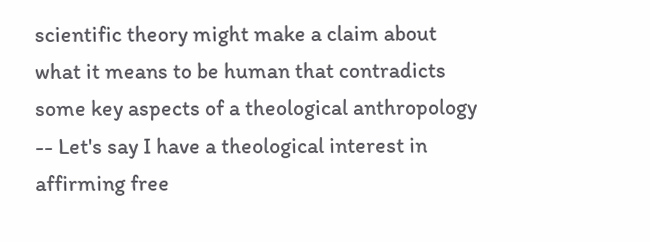scientific theory might make a claim about what it means to be human that contradicts some key aspects of a theological anthropology -- Let's say I have a theological interest in affirming free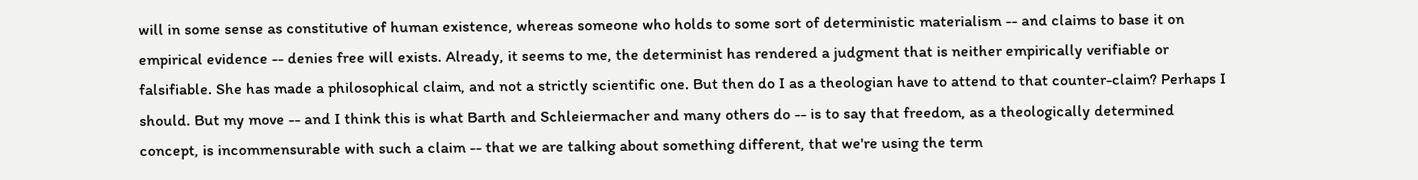will in some sense as constitutive of human existence, whereas someone who holds to some sort of deterministic materialism -- and claims to base it on empirical evidence -- denies free will exists. Already, it seems to me, the determinist has rendered a judgment that is neither empirically verifiable or falsifiable. She has made a philosophical claim, and not a strictly scientific one. But then do I as a theologian have to attend to that counter-claim? Perhaps I should. But my move -- and I think this is what Barth and Schleiermacher and many others do -- is to say that freedom, as a theologically determined concept, is incommensurable with such a claim -- that we are talking about something different, that we're using the term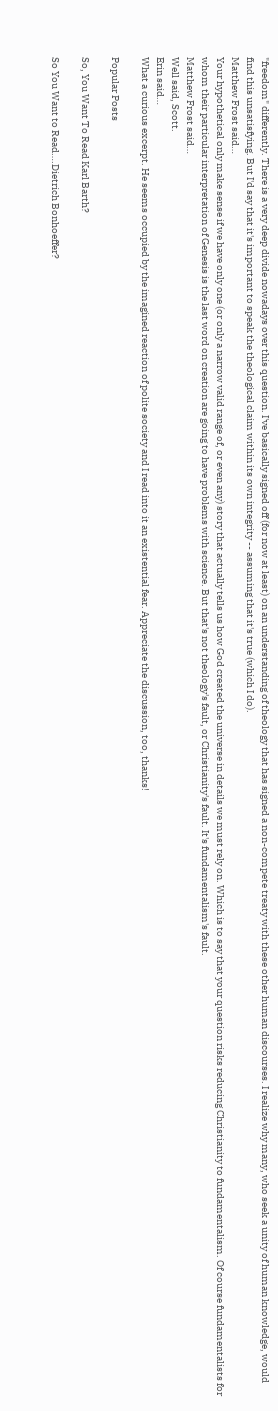"freedom" differently. There is a very deep divide nowadays over this question. I've basically signed off (for now at least) on an understanding of theology that has signed a non-compete treaty with these other human discourses. I realize why many, who seek a unity of human knowledge, would find this unsatisfying. But I'd say that it's important to speak the theological claim within its own integrity -- assuming that it's true (which I do).
Matthew Frost said…
Your hypothetical only make sense if we have only one (or only a narrow valid range of, or even any) story that actually tells us how God created the universe in details we must rely on. Which is to say that your question risks reducing Christianity to fundamentalism. Of course fundamentalists for whom their particular interpretation of Genesis is the last word on creation are going to have problems with science. But that's not theology's fault, or Christianity's fault. It's fundamentalism's fault.
Matthew Frost said…
Well said, Scott.
Erin said…
What a curious excerpt. He seems occupied by the imagined reaction of polite society and I read into it an existential fear. Appreciate the discussion, too, thanks!

Popular Posts

So, You Want To Read Karl Barth?

So You Want to Read….Dietrich Bonhoeffer?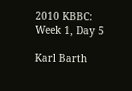2010 KBBC: Week 1, Day 5

Karl Barth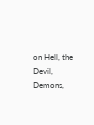on Hell, the Devil, Demons,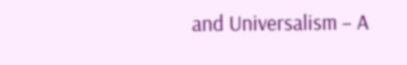and Universalism – A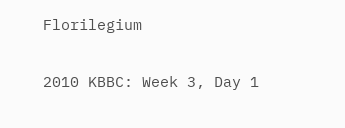Florilegium

2010 KBBC: Week 3, Day 1